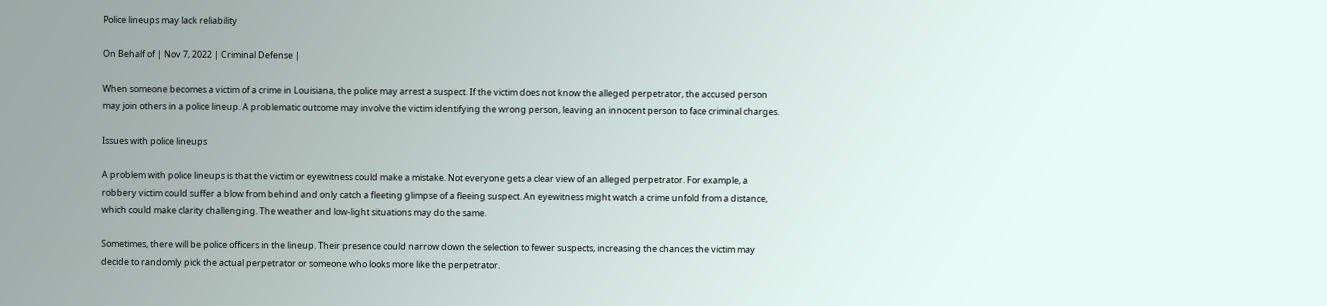Police lineups may lack reliability

On Behalf of | Nov 7, 2022 | Criminal Defense |

When someone becomes a victim of a crime in Louisiana, the police may arrest a suspect. If the victim does not know the alleged perpetrator, the accused person may join others in a police lineup. A problematic outcome may involve the victim identifying the wrong person, leaving an innocent person to face criminal charges.

Issues with police lineups

A problem with police lineups is that the victim or eyewitness could make a mistake. Not everyone gets a clear view of an alleged perpetrator. For example, a robbery victim could suffer a blow from behind and only catch a fleeting glimpse of a fleeing suspect. An eyewitness might watch a crime unfold from a distance, which could make clarity challenging. The weather and low-light situations may do the same.

Sometimes, there will be police officers in the lineup. Their presence could narrow down the selection to fewer suspects, increasing the chances the victim may decide to randomly pick the actual perpetrator or someone who looks more like the perpetrator.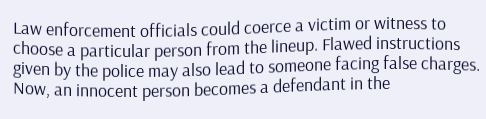Law enforcement officials could coerce a victim or witness to choose a particular person from the lineup. Flawed instructions given by the police may also lead to someone facing false charges. Now, an innocent person becomes a defendant in the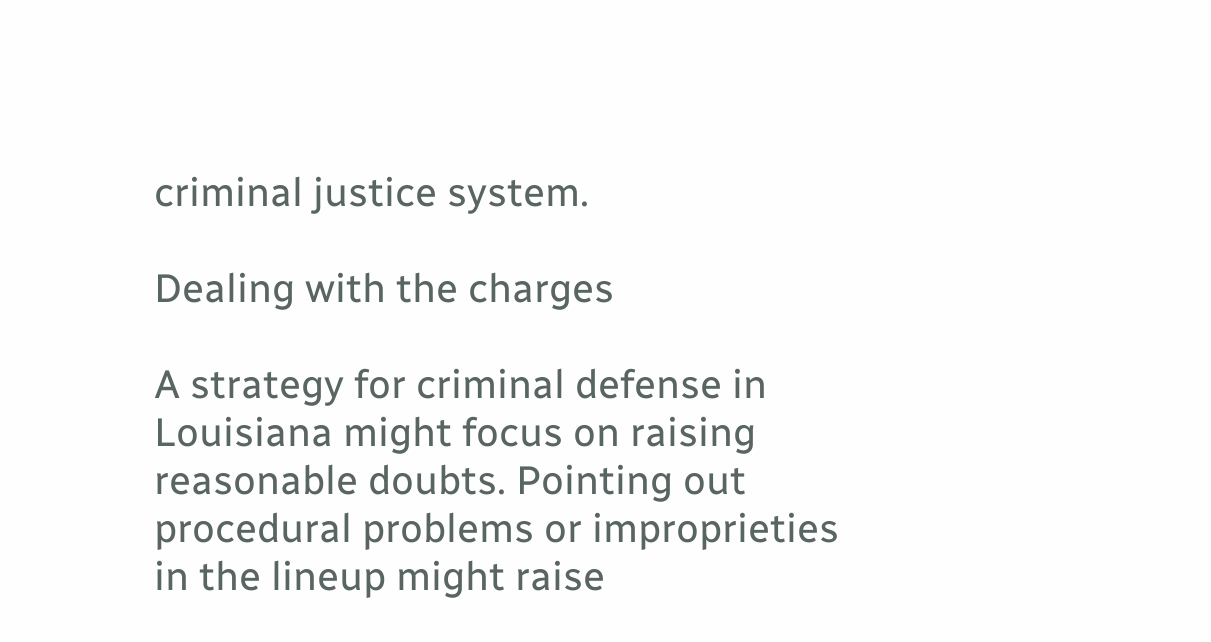criminal justice system.

Dealing with the charges

A strategy for criminal defense in Louisiana might focus on raising reasonable doubts. Pointing out procedural problems or improprieties in the lineup might raise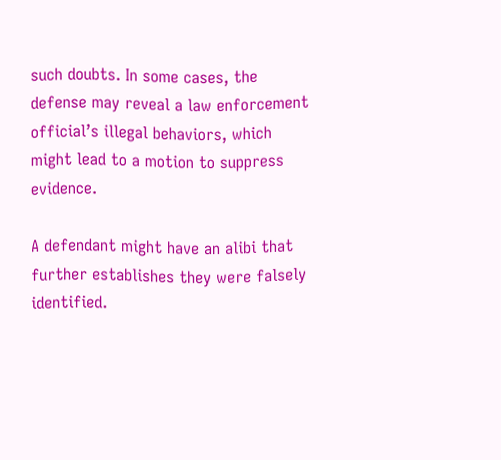such doubts. In some cases, the defense may reveal a law enforcement official’s illegal behaviors, which might lead to a motion to suppress evidence.

A defendant might have an alibi that further establishes they were falsely identified.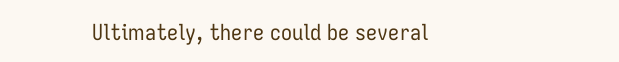Ultimately, there could be several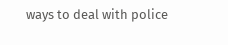ways to deal with police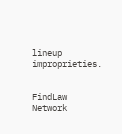lineup improprieties.


FindLaw Network